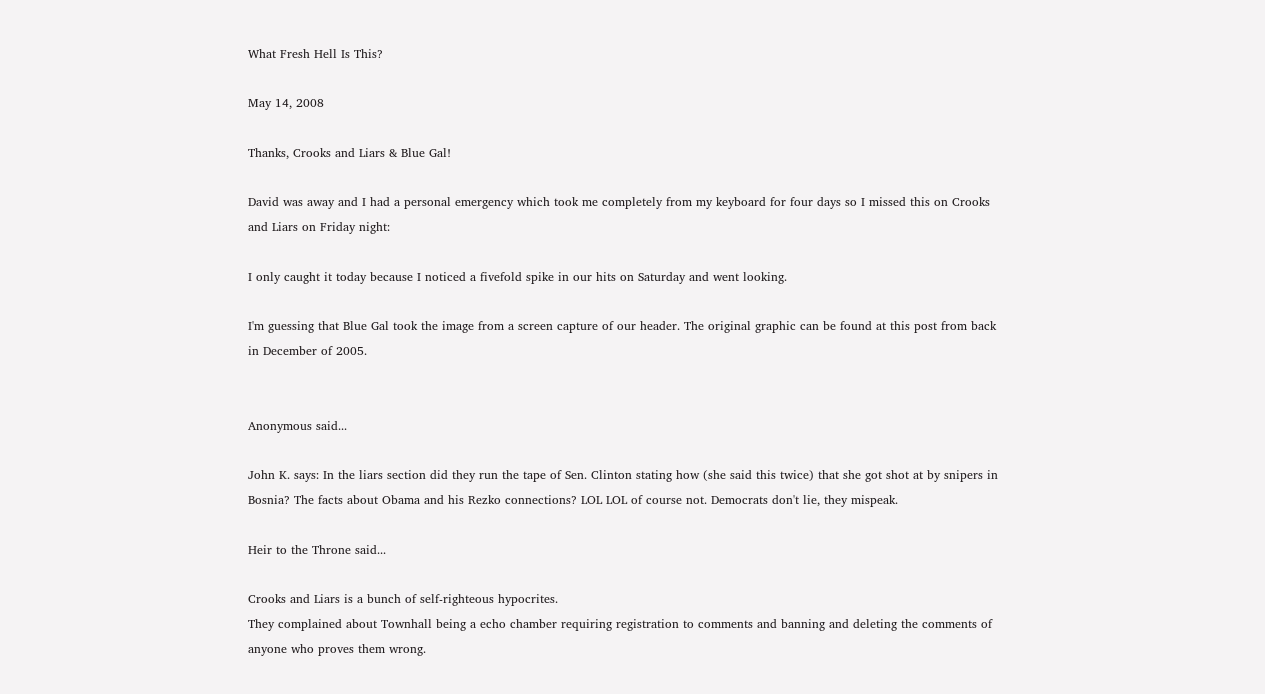What Fresh Hell Is This?

May 14, 2008

Thanks, Crooks and Liars & Blue Gal!

David was away and I had a personal emergency which took me completely from my keyboard for four days so I missed this on Crooks and Liars on Friday night:

I only caught it today because I noticed a fivefold spike in our hits on Saturday and went looking.

I'm guessing that Blue Gal took the image from a screen capture of our header. The original graphic can be found at this post from back in December of 2005.


Anonymous said...

John K. says: In the liars section did they run the tape of Sen. Clinton stating how (she said this twice) that she got shot at by snipers in Bosnia? The facts about Obama and his Rezko connections? LOL LOL of course not. Democrats don't lie, they mispeak.

Heir to the Throne said...

Crooks and Liars is a bunch of self-righteous hypocrites.
They complained about Townhall being a echo chamber requiring registration to comments and banning and deleting the comments of anyone who proves them wrong.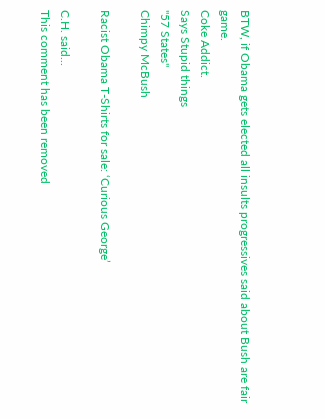BTW, if Obama gets elected all insults progressives said about Bush are fair game.
Coke Addict.
Says Stupid things
"57 States"
Chimpy McBush

Racist Obama T-Shirts for sale: ‘Curious George’

C.H. said...
This comment has been removed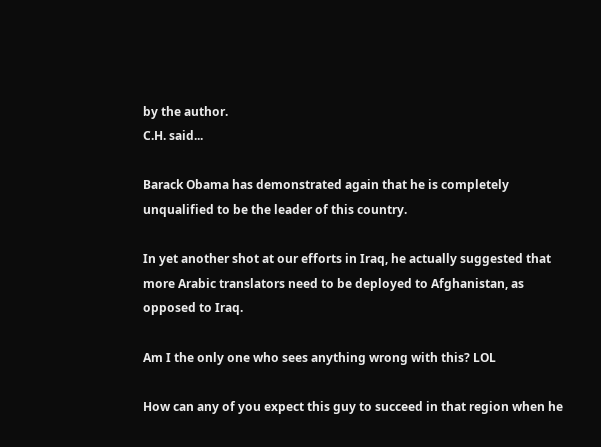by the author.
C.H. said...

Barack Obama has demonstrated again that he is completely unqualified to be the leader of this country.

In yet another shot at our efforts in Iraq, he actually suggested that more Arabic translators need to be deployed to Afghanistan, as opposed to Iraq.

Am I the only one who sees anything wrong with this? LOL

How can any of you expect this guy to succeed in that region when he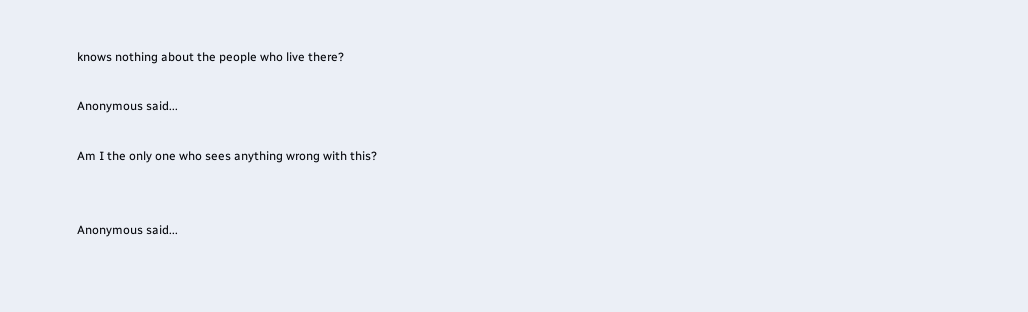knows nothing about the people who live there?

Anonymous said...

Am I the only one who sees anything wrong with this?


Anonymous said...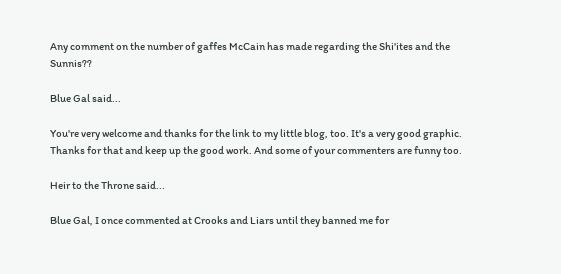Any comment on the number of gaffes McCain has made regarding the Shi'ites and the Sunnis??

Blue Gal said...

You're very welcome and thanks for the link to my little blog, too. It's a very good graphic. Thanks for that and keep up the good work. And some of your commenters are funny too.

Heir to the Throne said...

Blue Gal, I once commented at Crooks and Liars until they banned me for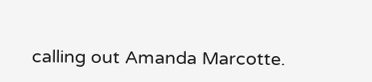calling out Amanda Marcotte.